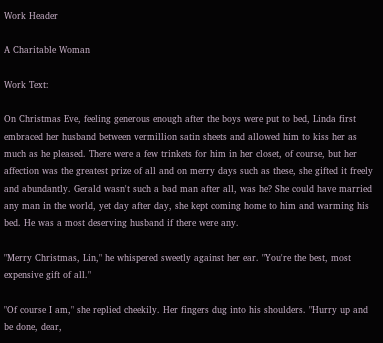Work Header

A Charitable Woman

Work Text:

On Christmas Eve, feeling generous enough after the boys were put to bed, Linda first embraced her husband between vermillion satin sheets and allowed him to kiss her as much as he pleased. There were a few trinkets for him in her closet, of course, but her affection was the greatest prize of all and on merry days such as these, she gifted it freely and abundantly. Gerald wasn't such a bad man after all, was he? She could have married any man in the world, yet day after day, she kept coming home to him and warming his bed. He was a most deserving husband if there were any.

"Merry Christmas, Lin," he whispered sweetly against her ear. "You're the best, most expensive gift of all."

"Of course I am," she replied cheekily. Her fingers dug into his shoulders. "Hurry up and be done, dear,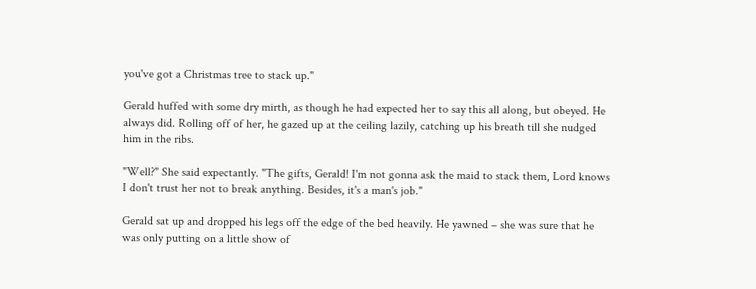you've got a Christmas tree to stack up."

Gerald huffed with some dry mirth, as though he had expected her to say this all along, but obeyed. He always did. Rolling off of her, he gazed up at the ceiling lazily, catching up his breath till she nudged him in the ribs.

"Well?" She said expectantly. "The gifts, Gerald! I'm not gonna ask the maid to stack them, Lord knows I don't trust her not to break anything. Besides, it's a man's job."

Gerald sat up and dropped his legs off the edge of the bed heavily. He yawned – she was sure that he was only putting on a little show of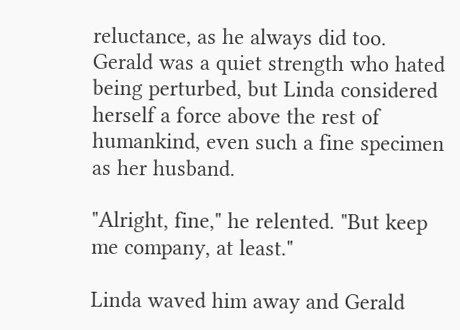reluctance, as he always did too. Gerald was a quiet strength who hated being perturbed, but Linda considered herself a force above the rest of humankind, even such a fine specimen as her husband.

"Alright, fine," he relented. "But keep me company, at least."

Linda waved him away and Gerald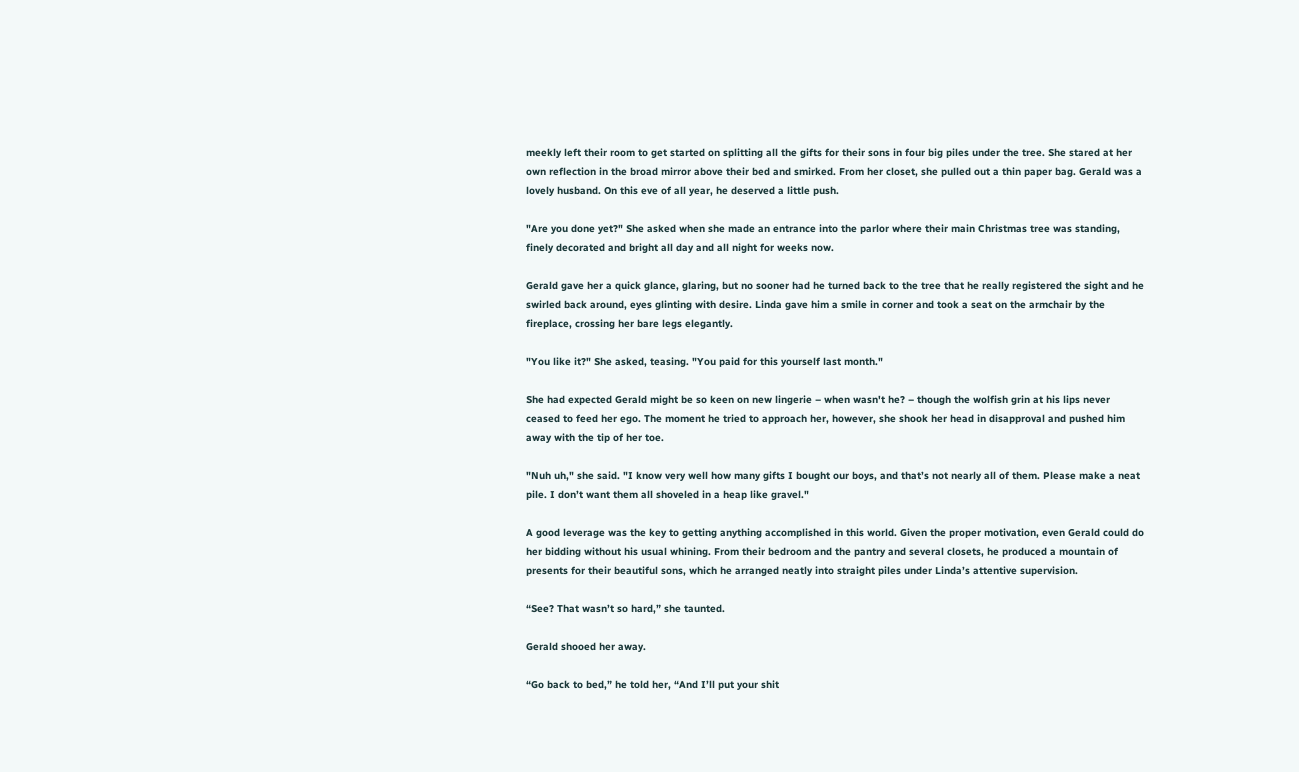meekly left their room to get started on splitting all the gifts for their sons in four big piles under the tree. She stared at her own reflection in the broad mirror above their bed and smirked. From her closet, she pulled out a thin paper bag. Gerald was a lovely husband. On this eve of all year, he deserved a little push.

"Are you done yet?" She asked when she made an entrance into the parlor where their main Christmas tree was standing, finely decorated and bright all day and all night for weeks now.

Gerald gave her a quick glance, glaring, but no sooner had he turned back to the tree that he really registered the sight and he swirled back around, eyes glinting with desire. Linda gave him a smile in corner and took a seat on the armchair by the fireplace, crossing her bare legs elegantly.

"You like it?" She asked, teasing. "You paid for this yourself last month."

She had expected Gerald might be so keen on new lingerie – when wasn't he? – though the wolfish grin at his lips never ceased to feed her ego. The moment he tried to approach her, however, she shook her head in disapproval and pushed him away with the tip of her toe.

"Nuh uh," she said. "I know very well how many gifts I bought our boys, and that’s not nearly all of them. Please make a neat pile. I don’t want them all shoveled in a heap like gravel."

A good leverage was the key to getting anything accomplished in this world. Given the proper motivation, even Gerald could do her bidding without his usual whining. From their bedroom and the pantry and several closets, he produced a mountain of presents for their beautiful sons, which he arranged neatly into straight piles under Linda’s attentive supervision.

“See? That wasn’t so hard,” she taunted.

Gerald shooed her away.

“Go back to bed,” he told her, “And I’ll put your shit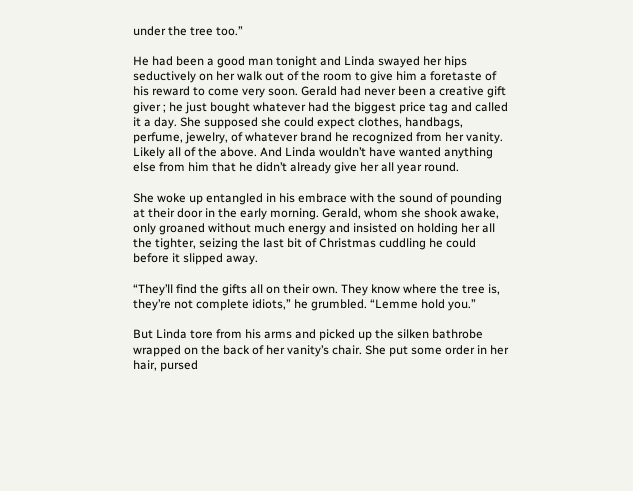under the tree too.”

He had been a good man tonight and Linda swayed her hips seductively on her walk out of the room to give him a foretaste of his reward to come very soon. Gerald had never been a creative gift giver ; he just bought whatever had the biggest price tag and called it a day. She supposed she could expect clothes, handbags, perfume, jewelry, of whatever brand he recognized from her vanity. Likely all of the above. And Linda wouldn’t have wanted anything else from him that he didn’t already give her all year round.

She woke up entangled in his embrace with the sound of pounding at their door in the early morning. Gerald, whom she shook awake, only groaned without much energy and insisted on holding her all the tighter, seizing the last bit of Christmas cuddling he could before it slipped away.

“They’ll find the gifts all on their own. They know where the tree is, they’re not complete idiots,” he grumbled. “Lemme hold you.”

But Linda tore from his arms and picked up the silken bathrobe wrapped on the back of her vanity’s chair. She put some order in her hair, pursed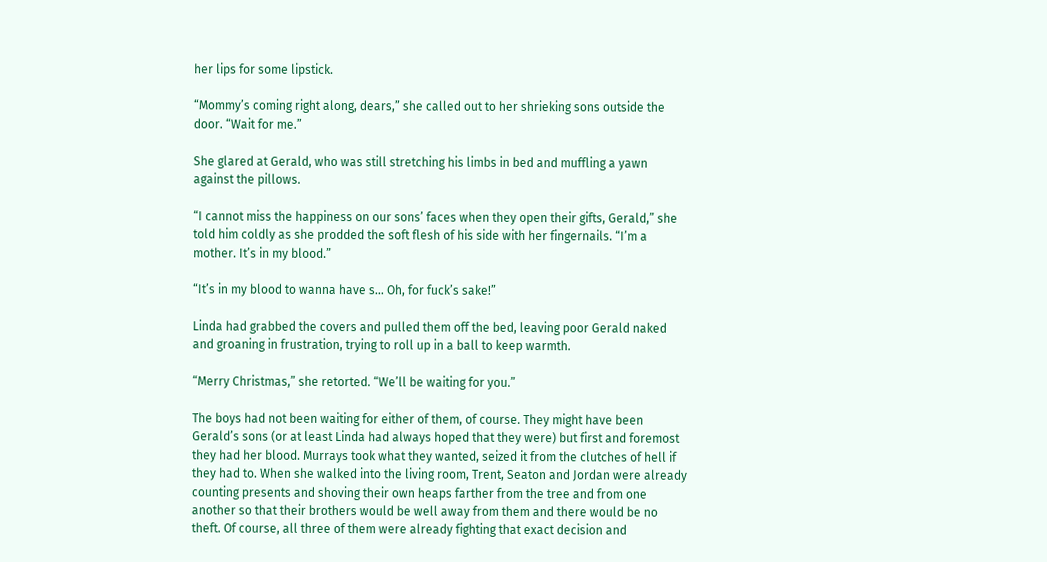her lips for some lipstick.

“Mommy’s coming right along, dears,” she called out to her shrieking sons outside the door. “Wait for me.”

She glared at Gerald, who was still stretching his limbs in bed and muffling a yawn against the pillows.

“I cannot miss the happiness on our sons’ faces when they open their gifts, Gerald,” she told him coldly as she prodded the soft flesh of his side with her fingernails. “I’m a mother. It’s in my blood.”

“It’s in my blood to wanna have s... Oh, for fuck’s sake!”

Linda had grabbed the covers and pulled them off the bed, leaving poor Gerald naked and groaning in frustration, trying to roll up in a ball to keep warmth.

“Merry Christmas,” she retorted. “We’ll be waiting for you.”

The boys had not been waiting for either of them, of course. They might have been Gerald’s sons (or at least Linda had always hoped that they were) but first and foremost they had her blood. Murrays took what they wanted, seized it from the clutches of hell if they had to. When she walked into the living room, Trent, Seaton and Jordan were already counting presents and shoving their own heaps farther from the tree and from one another so that their brothers would be well away from them and there would be no theft. Of course, all three of them were already fighting that exact decision and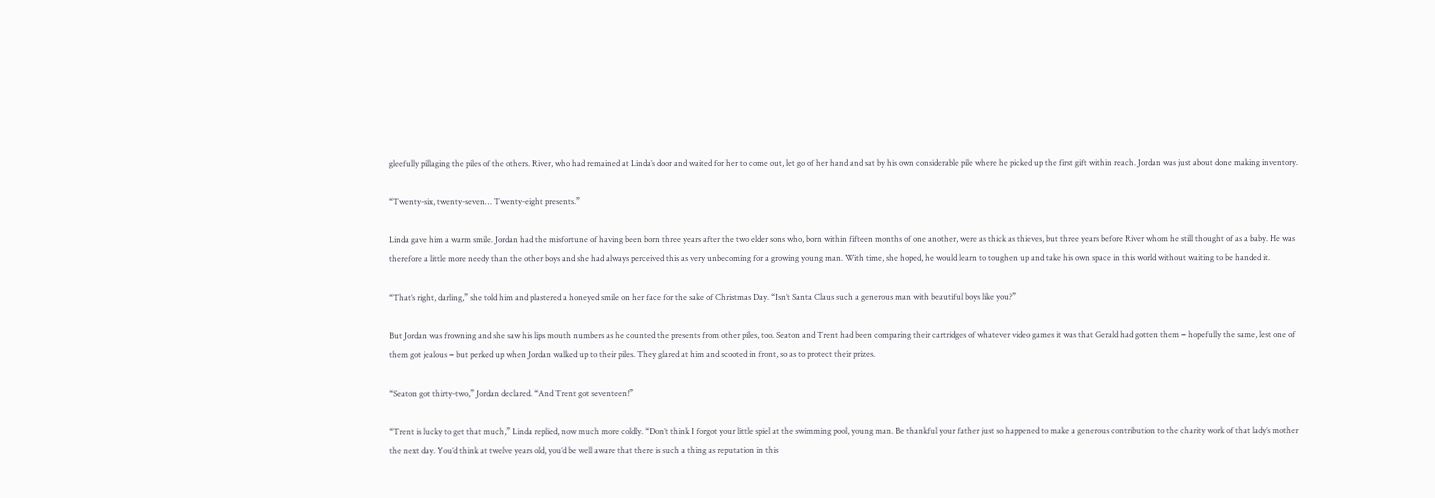gleefully pillaging the piles of the others. River, who had remained at Linda’s door and waited for her to come out, let go of her hand and sat by his own considerable pile where he picked up the first gift within reach. Jordan was just about done making inventory.

“Twenty-six, twenty-seven… Twenty-eight presents.”

Linda gave him a warm smile. Jordan had the misfortune of having been born three years after the two elder sons who, born within fifteen months of one another, were as thick as thieves, but three years before River whom he still thought of as a baby. He was therefore a little more needy than the other boys and she had always perceived this as very unbecoming for a growing young man. With time, she hoped, he would learn to toughen up and take his own space in this world without waiting to be handed it.

“That’s right, darling,” she told him and plastered a honeyed smile on her face for the sake of Christmas Day. “Isn’t Santa Claus such a generous man with beautiful boys like you?”

But Jordan was frowning and she saw his lips mouth numbers as he counted the presents from other piles, too. Seaton and Trent had been comparing their cartridges of whatever video games it was that Gerald had gotten them − hopefully the same, lest one of them got jealous − but perked up when Jordan walked up to their piles. They glared at him and scooted in front, so as to protect their prizes.

“Seaton got thirty-two,” Jordan declared. “And Trent got seventeen!”

“Trent is lucky to get that much,” Linda replied, now much more coldly. “Don’t think I forgot your little spiel at the swimming pool, young man. Be thankful your father just so happened to make a generous contribution to the charity work of that lady’s mother the next day. You’d think at twelve years old, you’d be well aware that there is such a thing as reputation in this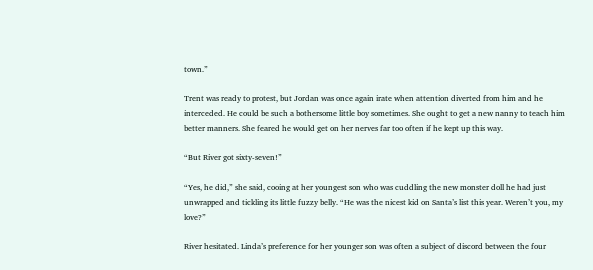town.”

Trent was ready to protest, but Jordan was once again irate when attention diverted from him and he interceded. He could be such a bothersome little boy sometimes. She ought to get a new nanny to teach him better manners. She feared he would get on her nerves far too often if he kept up this way.

“But River got sixty-seven!”

“Yes, he did,” she said, cooing at her youngest son who was cuddling the new monster doll he had just unwrapped and tickling its little fuzzy belly. “He was the nicest kid on Santa’s list this year. Weren’t you, my love?”

River hesitated. Linda’s preference for her younger son was often a subject of discord between the four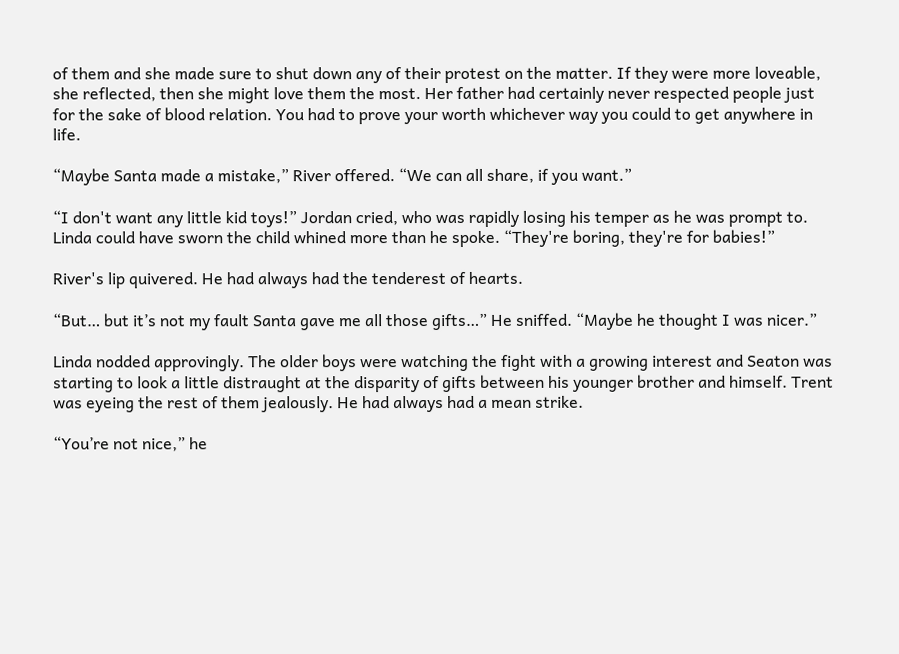of them and she made sure to shut down any of their protest on the matter. If they were more loveable, she reflected, then she might love them the most. Her father had certainly never respected people just for the sake of blood relation. You had to prove your worth whichever way you could to get anywhere in life.

“Maybe Santa made a mistake,” River offered. “We can all share, if you want.”

“I don't want any little kid toys!” Jordan cried, who was rapidly losing his temper as he was prompt to. Linda could have sworn the child whined more than he spoke. “They're boring, they're for babies!”

River's lip quivered. He had always had the tenderest of hearts.

“But… but it’s not my fault Santa gave me all those gifts…” He sniffed. “Maybe he thought I was nicer.”

Linda nodded approvingly. The older boys were watching the fight with a growing interest and Seaton was starting to look a little distraught at the disparity of gifts between his younger brother and himself. Trent was eyeing the rest of them jealously. He had always had a mean strike.

“You’re not nice,” he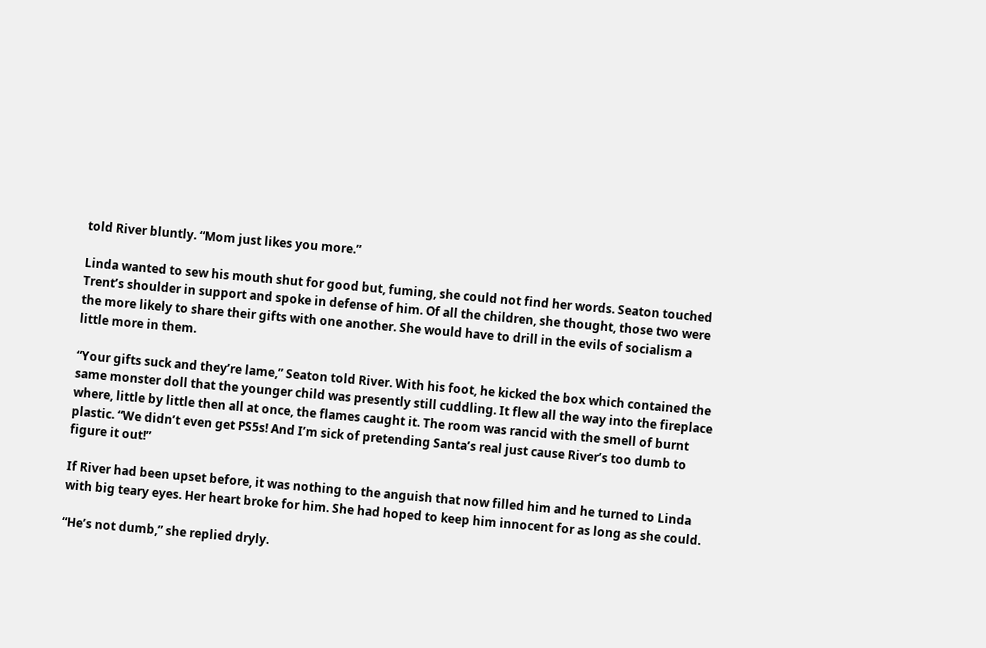told River bluntly. “Mom just likes you more.”

Linda wanted to sew his mouth shut for good but, fuming, she could not find her words. Seaton touched Trent’s shoulder in support and spoke in defense of him. Of all the children, she thought, those two were the more likely to share their gifts with one another. She would have to drill in the evils of socialism a little more in them.

“Your gifts suck and they’re lame,” Seaton told River. With his foot, he kicked the box which contained the same monster doll that the younger child was presently still cuddling. It flew all the way into the fireplace where, little by little then all at once, the flames caught it. The room was rancid with the smell of burnt plastic. “We didn’t even get PS5s! And I’m sick of pretending Santa’s real just cause River’s too dumb to figure it out!”

If River had been upset before, it was nothing to the anguish that now filled him and he turned to Linda with big teary eyes. Her heart broke for him. She had hoped to keep him innocent for as long as she could.

“He’s not dumb,” she replied dryly.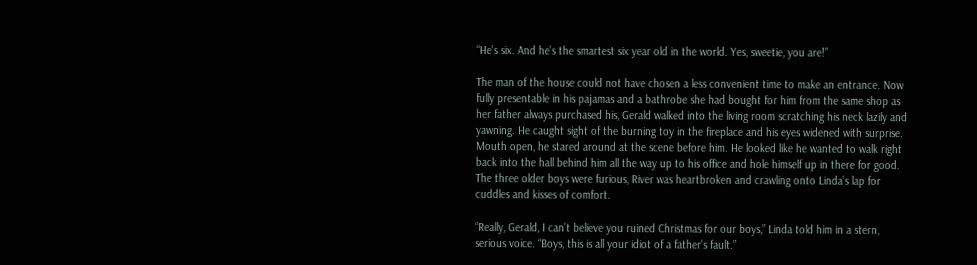“He’s six. And he’s the smartest six year old in the world. Yes, sweetie, you are!”

The man of the house could not have chosen a less convenient time to make an entrance. Now fully presentable in his pajamas and a bathrobe she had bought for him from the same shop as her father always purchased his, Gerald walked into the living room scratching his neck lazily and yawning. He caught sight of the burning toy in the fireplace and his eyes widened with surprise. Mouth open, he stared around at the scene before him. He looked like he wanted to walk right back into the hall behind him all the way up to his office and hole himself up in there for good. The three older boys were furious, River was heartbroken and crawling onto Linda’s lap for cuddles and kisses of comfort.

“Really, Gerald, I can’t believe you ruined Christmas for our boys,” Linda told him in a stern, serious voice. “Boys, this is all your idiot of a father’s fault.”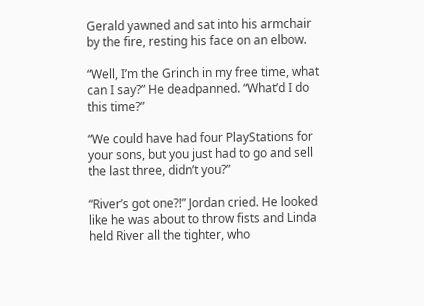Gerald yawned and sat into his armchair by the fire, resting his face on an elbow.

“Well, I’m the Grinch in my free time, what can I say?” He deadpanned. “What’d I do this time?”

“We could have had four PlayStations for your sons, but you just had to go and sell the last three, didn’t you?”

“River’s got one?!” Jordan cried. He looked like he was about to throw fists and Linda held River all the tighter, who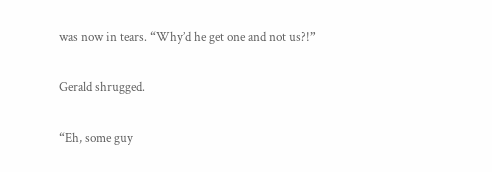was now in tears. “Why’d he get one and not us?!”

Gerald shrugged.

“Eh, some guy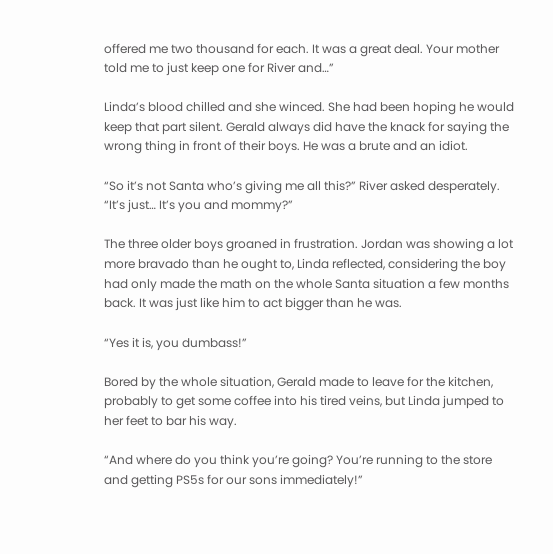offered me two thousand for each. It was a great deal. Your mother told me to just keep one for River and…”

Linda’s blood chilled and she winced. She had been hoping he would keep that part silent. Gerald always did have the knack for saying the wrong thing in front of their boys. He was a brute and an idiot.

“So it’s not Santa who’s giving me all this?” River asked desperately. “It’s just… It’s you and mommy?”

The three older boys groaned in frustration. Jordan was showing a lot more bravado than he ought to, Linda reflected, considering the boy had only made the math on the whole Santa situation a few months back. It was just like him to act bigger than he was.

“Yes it is, you dumbass!”

Bored by the whole situation, Gerald made to leave for the kitchen, probably to get some coffee into his tired veins, but Linda jumped to her feet to bar his way.

“And where do you think you’re going? You’re running to the store and getting PS5s for our sons immediately!”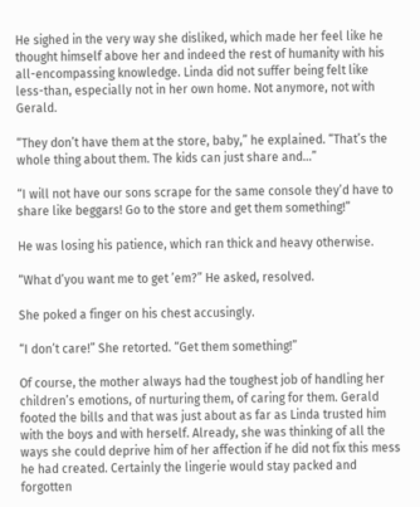He sighed in the very way she disliked, which made her feel like he thought himself above her and indeed the rest of humanity with his all-encompassing knowledge. Linda did not suffer being felt like less-than, especially not in her own home. Not anymore, not with Gerald.

“They don’t have them at the store, baby,” he explained. “That’s the whole thing about them. The kids can just share and…”

“I will not have our sons scrape for the same console they’d have to share like beggars! Go to the store and get them something!”

He was losing his patience, which ran thick and heavy otherwise.

“What d’you want me to get ’em?” He asked, resolved.

She poked a finger on his chest accusingly.

“I don’t care!” She retorted. “Get them something!”

Of course, the mother always had the toughest job of handling her children’s emotions, of nurturing them, of caring for them. Gerald footed the bills and that was just about as far as Linda trusted him with the boys and with herself. Already, she was thinking of all the ways she could deprive him of her affection if he did not fix this mess he had created. Certainly the lingerie would stay packed and forgotten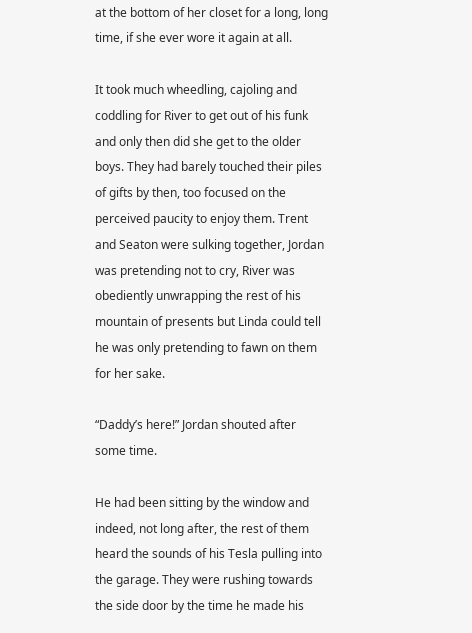at the bottom of her closet for a long, long time, if she ever wore it again at all.

It took much wheedling, cajoling and coddling for River to get out of his funk and only then did she get to the older boys. They had barely touched their piles of gifts by then, too focused on the perceived paucity to enjoy them. Trent and Seaton were sulking together, Jordan was pretending not to cry, River was obediently unwrapping the rest of his mountain of presents but Linda could tell he was only pretending to fawn on them for her sake.

“Daddy’s here!” Jordan shouted after some time.

He had been sitting by the window and indeed, not long after, the rest of them heard the sounds of his Tesla pulling into the garage. They were rushing towards the side door by the time he made his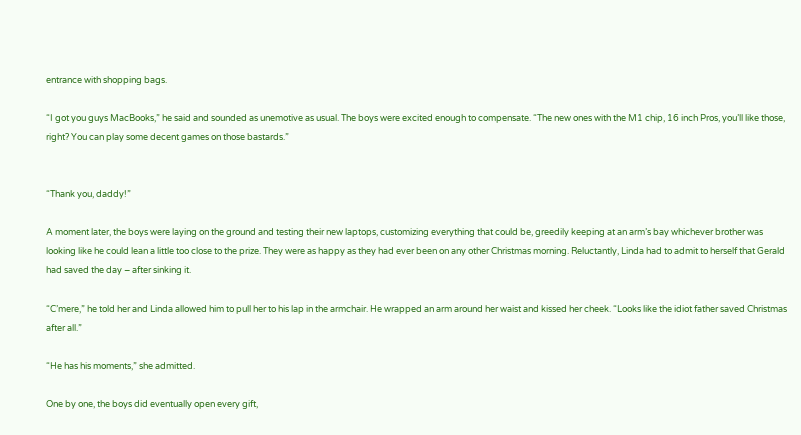entrance with shopping bags.

“I got you guys MacBooks,” he said and sounded as unemotive as usual. The boys were excited enough to compensate. “The new ones with the M1 chip, 16 inch Pros, you’ll like those, right? You can play some decent games on those bastards.”


“Thank you, daddy!”

A moment later, the boys were laying on the ground and testing their new laptops, customizing everything that could be, greedily keeping at an arm’s bay whichever brother was looking like he could lean a little too close to the prize. They were as happy as they had ever been on any other Christmas morning. Reluctantly, Linda had to admit to herself that Gerald had saved the day − after sinking it.

“C’mere,” he told her and Linda allowed him to pull her to his lap in the armchair. He wrapped an arm around her waist and kissed her cheek. “Looks like the idiot father saved Christmas after all.”

“He has his moments,” she admitted.

One by one, the boys did eventually open every gift,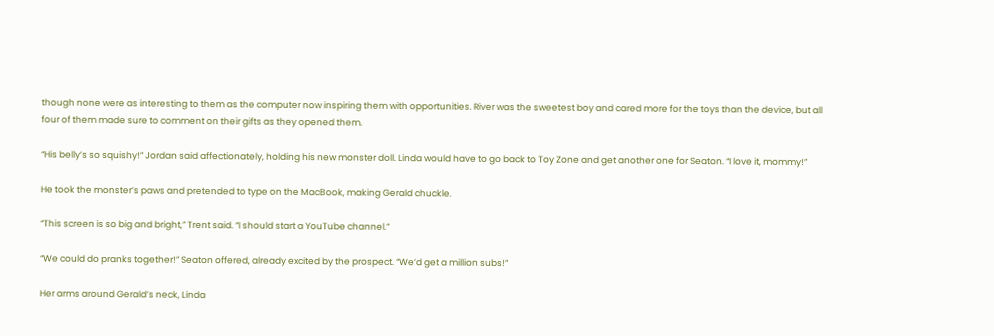though none were as interesting to them as the computer now inspiring them with opportunities. River was the sweetest boy and cared more for the toys than the device, but all four of them made sure to comment on their gifts as they opened them.

“His belly’s so squishy!” Jordan said affectionately, holding his new monster doll. Linda would have to go back to Toy Zone and get another one for Seaton. “I love it, mommy!”

He took the monster’s paws and pretended to type on the MacBook, making Gerald chuckle.

“This screen is so big and bright,” Trent said. “I should start a YouTube channel.”

“We could do pranks together!” Seaton offered, already excited by the prospect. “We’d get a million subs!”

Her arms around Gerald’s neck, Linda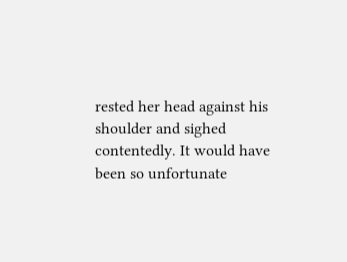rested her head against his shoulder and sighed contentedly. It would have been so unfortunate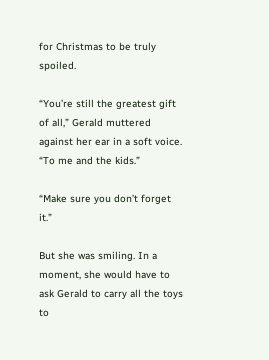for Christmas to be truly spoiled.

“You’re still the greatest gift of all,” Gerald muttered against her ear in a soft voice. “To me and the kids.”

“Make sure you don’t forget it.”

But she was smiling. In a moment, she would have to ask Gerald to carry all the toys to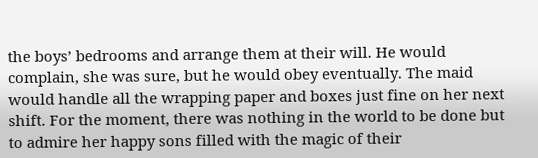the boys’ bedrooms and arrange them at their will. He would complain, she was sure, but he would obey eventually. The maid would handle all the wrapping paper and boxes just fine on her next shift. For the moment, there was nothing in the world to be done but to admire her happy sons filled with the magic of their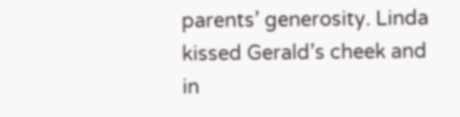parents’ generosity. Linda kissed Gerald’s cheek and in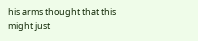his arms thought that this might just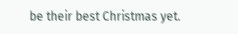be their best Christmas yet.